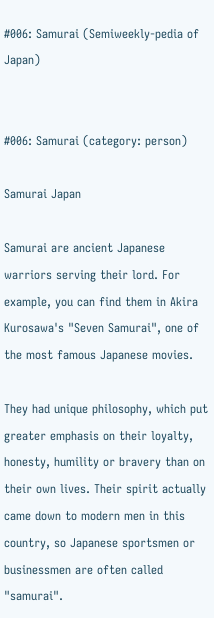#006: Samurai (Semiweekly-pedia of Japan)


#006: Samurai (category: person)

Samurai Japan

Samurai are ancient Japanese warriors serving their lord. For example, you can find them in Akira Kurosawa's "Seven Samurai", one of the most famous Japanese movies.

They had unique philosophy, which put greater emphasis on their loyalty, honesty, humility or bravery than on their own lives. Their spirit actually came down to modern men in this country, so Japanese sportsmen or businessmen are often called "samurai".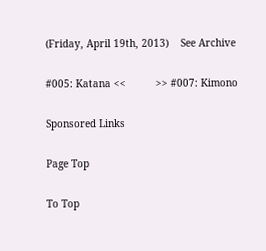(Friday, April 19th, 2013)    See Archive

#005: Katana <<          >> #007: Kimono

Sponsored Links

Page Top

To Top